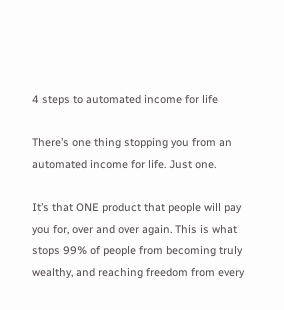4 steps to automated income for life

There’s one thing stopping you from an automated income for life. Just one.

It’s that ONE product that people will pay you for, over and over again. This is what stops 99% of people from becoming truly wealthy, and reaching freedom from every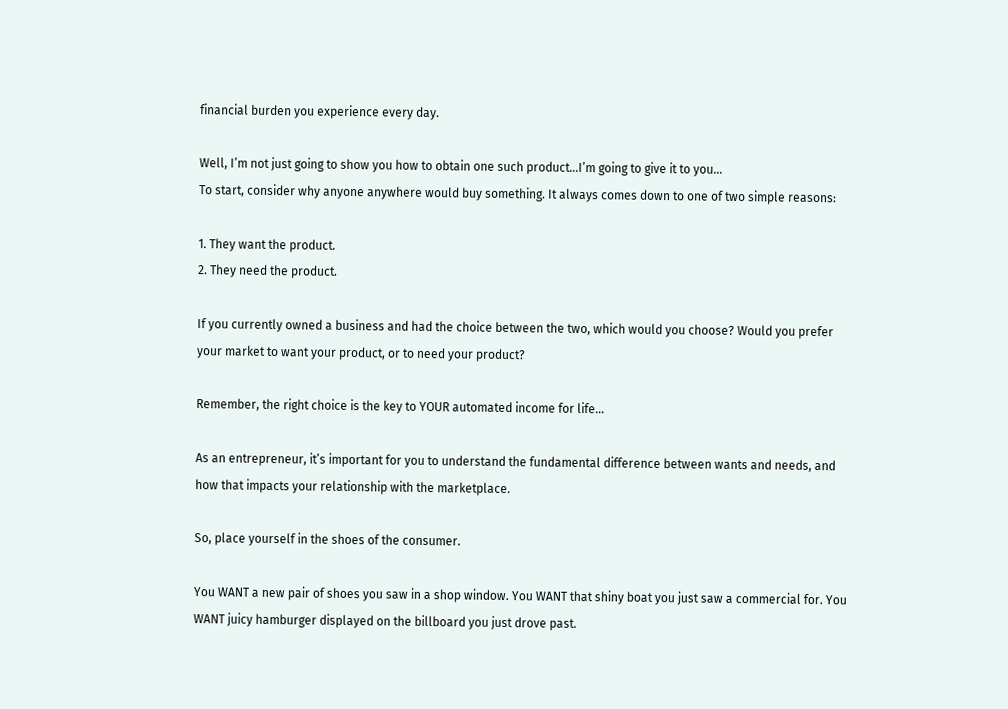financial burden you experience every day.

Well, I’m not just going to show you how to obtain one such product…I’m going to give it to you…
To start, consider why anyone anywhere would buy something. It always comes down to one of two simple reasons:

1. They want the product.
2. They need the product.

If you currently owned a business and had the choice between the two, which would you choose? Would you prefer your market to want your product, or to need your product?

Remember, the right choice is the key to YOUR automated income for life…

As an entrepreneur, it’s important for you to understand the fundamental difference between wants and needs, and how that impacts your relationship with the marketplace.

So, place yourself in the shoes of the consumer.

You WANT a new pair of shoes you saw in a shop window. You WANT that shiny boat you just saw a commercial for. You WANT juicy hamburger displayed on the billboard you just drove past.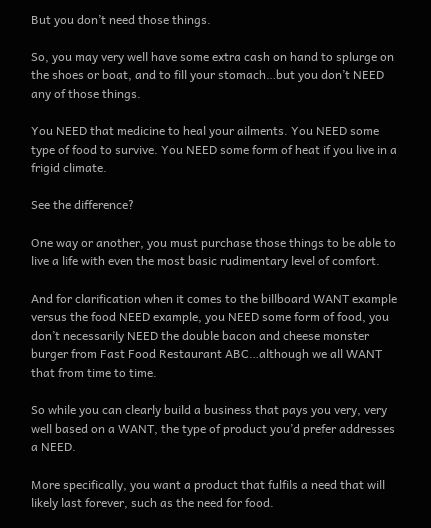But you don’t need those things.

So, you may very well have some extra cash on hand to splurge on the shoes or boat, and to fill your stomach…but you don’t NEED any of those things.

You NEED that medicine to heal your ailments. You NEED some type of food to survive. You NEED some form of heat if you live in a frigid climate.

See the difference?

One way or another, you must purchase those things to be able to live a life with even the most basic rudimentary level of comfort.

And for clarification when it comes to the billboard WANT example versus the food NEED example, you NEED some form of food, you don’t necessarily NEED the double bacon and cheese monster burger from Fast Food Restaurant ABC…although we all WANT that from time to time.

So while you can clearly build a business that pays you very, very well based on a WANT, the type of product you’d prefer addresses a NEED.

More specifically, you want a product that fulfils a need that will likely last forever, such as the need for food.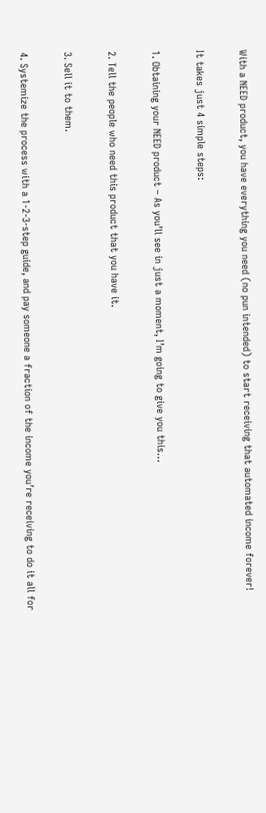With a NEED product, you have everything you need (no pun intended) to start receiving that automated income forever!

It takes just 4 simple steps:

1. Obtaining your NEED product – As you’ll see in just a moment, I’m going to give you this…

2. Tell the people who need this product that you have it.

3. Sell it to them.

4. Systemize the process with a 1-2-3-step guide, and pay someone a fraction of the income you’re receiving to do it all for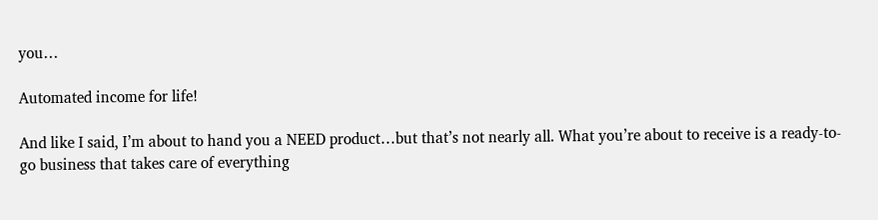you…

Automated income for life!

And like I said, I’m about to hand you a NEED product…but that’s not nearly all. What you’re about to receive is a ready-to-go business that takes care of everything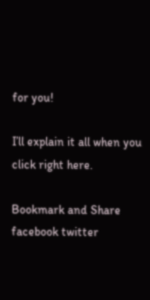for you!

I’ll explain it all when you click right here.

Bookmark and Share facebook twitter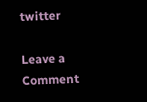twitter

Leave a Comment